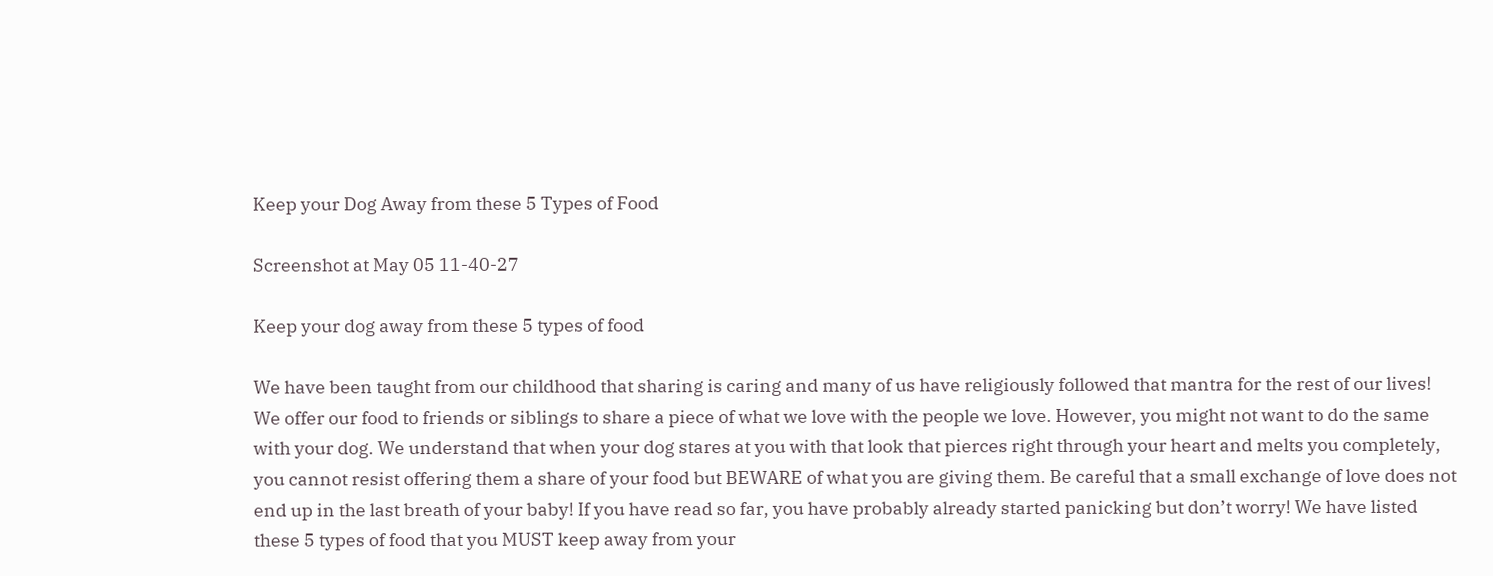Keep your Dog Away from these 5 Types of Food

Screenshot at May 05 11-40-27

Keep your dog away from these 5 types of food

We have been taught from our childhood that sharing is caring and many of us have religiously followed that mantra for the rest of our lives! We offer our food to friends or siblings to share a piece of what we love with the people we love. However, you might not want to do the same with your dog. We understand that when your dog stares at you with that look that pierces right through your heart and melts you completely,  you cannot resist offering them a share of your food but BEWARE of what you are giving them. Be careful that a small exchange of love does not end up in the last breath of your baby! If you have read so far, you have probably already started panicking but don’t worry! We have listed these 5 types of food that you MUST keep away from your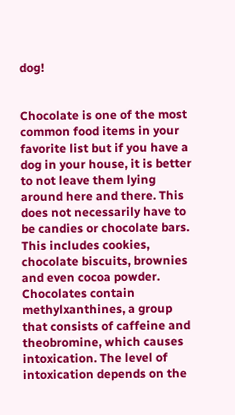dog!


Chocolate is one of the most common food items in your favorite list but if you have a dog in your house, it is better to not leave them lying around here and there. This does not necessarily have to be candies or chocolate bars. This includes cookies, chocolate biscuits, brownies and even cocoa powder. Chocolates contain methylxanthines, a group that consists of caffeine and theobromine, which causes intoxication. The level of intoxication depends on the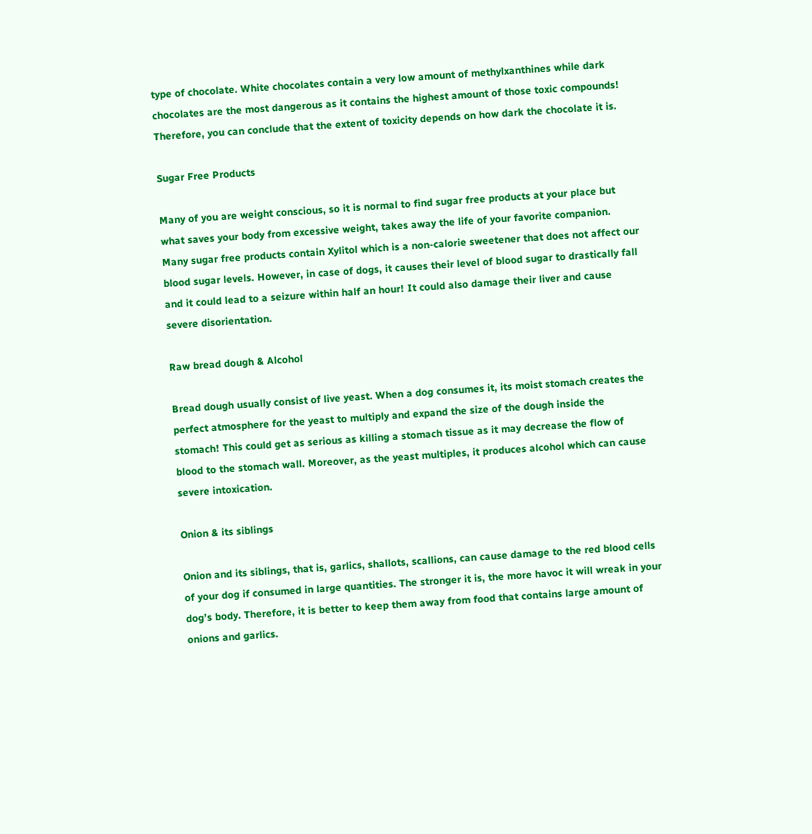type of chocolate. White chocolates contain a very low amount of methylxanthines while dark chocolates are the most dangerous as it contains the highest amount of those toxic compounds! Therefore, you can conclude that the extent of toxicity depends on how dark the chocolate it is.

Sugar Free Products

Many of you are weight conscious, so it is normal to find sugar free products at your place but what saves your body from excessive weight, takes away the life of your favorite companion. Many sugar free products contain Xylitol which is a non-calorie sweetener that does not affect our blood sugar levels. However, in case of dogs, it causes their level of blood sugar to drastically fall and it could lead to a seizure within half an hour! It could also damage their liver and cause severe disorientation.

Raw bread dough & Alcohol

Bread dough usually consist of live yeast. When a dog consumes it, its moist stomach creates the perfect atmosphere for the yeast to multiply and expand the size of the dough inside the stomach! This could get as serious as killing a stomach tissue as it may decrease the flow of blood to the stomach wall. Moreover, as the yeast multiples, it produces alcohol which can cause severe intoxication.

Onion & its siblings

Onion and its siblings, that is, garlics, shallots, scallions, can cause damage to the red blood cells of your dog if consumed in large quantities. The stronger it is, the more havoc it will wreak in your dog’s body. Therefore, it is better to keep them away from food that contains large amount of onions and garlics.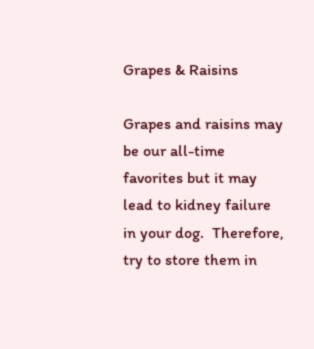Grapes & Raisins

Grapes and raisins may be our all-time favorites but it may lead to kidney failure in your dog.  Therefore, try to store them in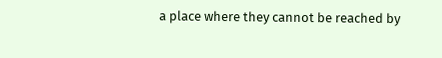a place where they cannot be reached by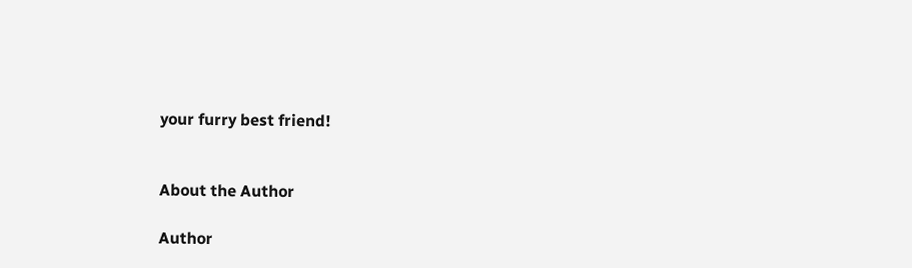your furry best friend!


About the Author

Author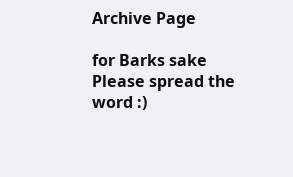Archive Page

for Barks sake Please spread the word :)